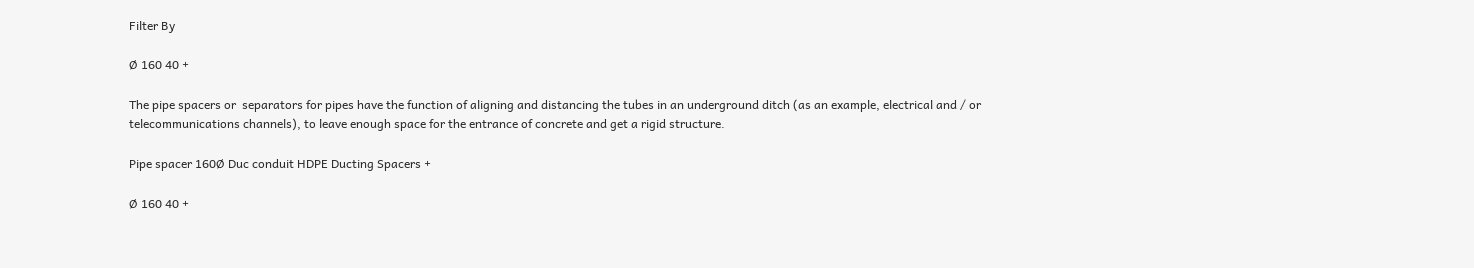Filter By

Ø 160 40 +

The pipe spacers or  separators for pipes have the function of aligning and distancing the tubes in an underground ditch (as an example, electrical and / or telecommunications channels), to leave enough space for the entrance of concrete and get a rigid structure.

Pipe spacer 160Ø Duc conduit HDPE Ducting Spacers +

Ø 160 40 +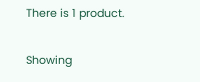There is 1 product.

Showing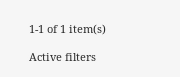1-1 of 1 item(s)

Active filters